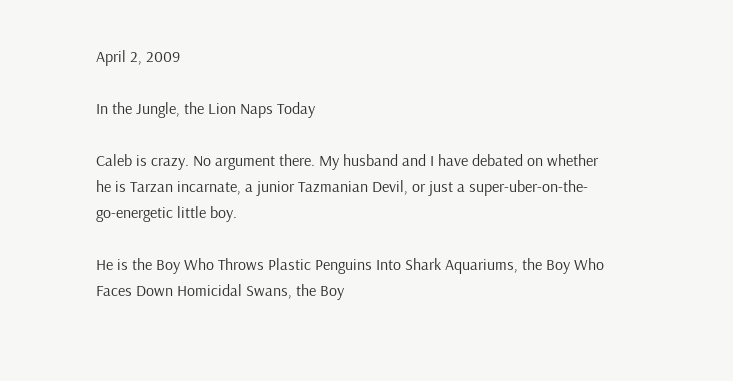April 2, 2009

In the Jungle, the Lion Naps Today

Caleb is crazy. No argument there. My husband and I have debated on whether he is Tarzan incarnate, a junior Tazmanian Devil, or just a super-uber-on-the-go-energetic little boy.

He is the Boy Who Throws Plastic Penguins Into Shark Aquariums, the Boy Who Faces Down Homicidal Swans, the Boy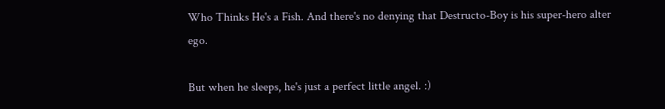Who Thinks He's a Fish. And there's no denying that Destructo-Boy is his super-hero alter ego.

But when he sleeps, he's just a perfect little angel. :)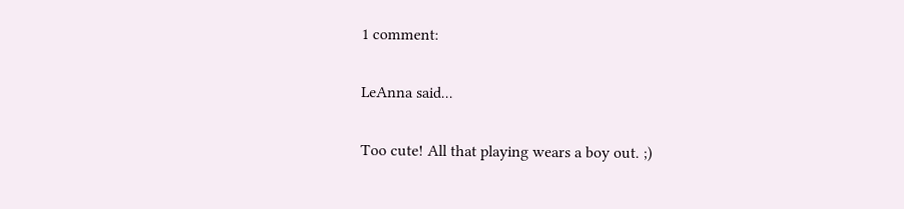1 comment:

LeAnna said...

Too cute! All that playing wears a boy out. ;)